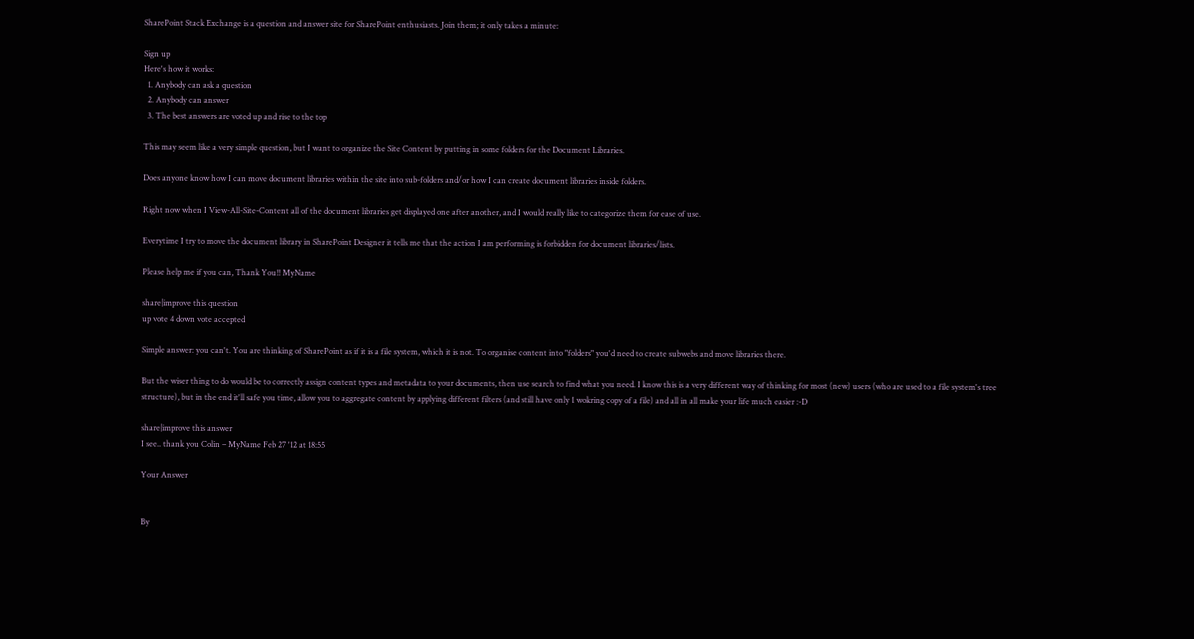SharePoint Stack Exchange is a question and answer site for SharePoint enthusiasts. Join them; it only takes a minute:

Sign up
Here's how it works:
  1. Anybody can ask a question
  2. Anybody can answer
  3. The best answers are voted up and rise to the top

This may seem like a very simple question, but I want to organize the Site Content by putting in some folders for the Document Libraries.

Does anyone know how I can move document libraries within the site into sub-folders and/or how I can create document libraries inside folders.

Right now when I View-All-Site-Content all of the document libraries get displayed one after another, and I would really like to categorize them for ease of use.

Everytime I try to move the document library in SharePoint Designer it tells me that the action I am performing is forbidden for document libraries/lists.

Please help me if you can, Thank You!! MyName

share|improve this question
up vote 4 down vote accepted

Simple answer: you can't. You are thinking of SharePoint as if it is a file system, which it is not. To organise content into "folders" you'd need to create subwebs and move libraries there.

But the wiser thing to do would be to correctly assign content types and metadata to your documents, then use search to find what you need. I know this is a very different way of thinking for most (new) users (who are used to a file system's tree structure), but in the end it'll safe you time, allow you to aggregate content by applying different filters (and still have only 1 wokring copy of a file) and all in all make your life much easier :-D

share|improve this answer
I see.. thank you Colin – MyName Feb 27 '12 at 18:55

Your Answer


By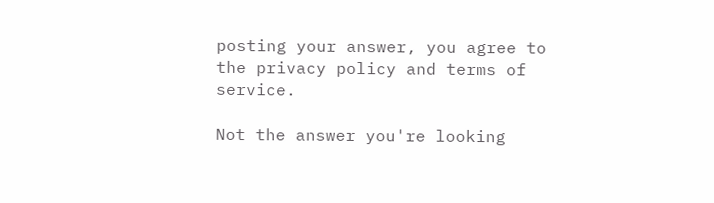posting your answer, you agree to the privacy policy and terms of service.

Not the answer you're looking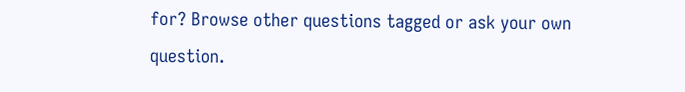for? Browse other questions tagged or ask your own question.